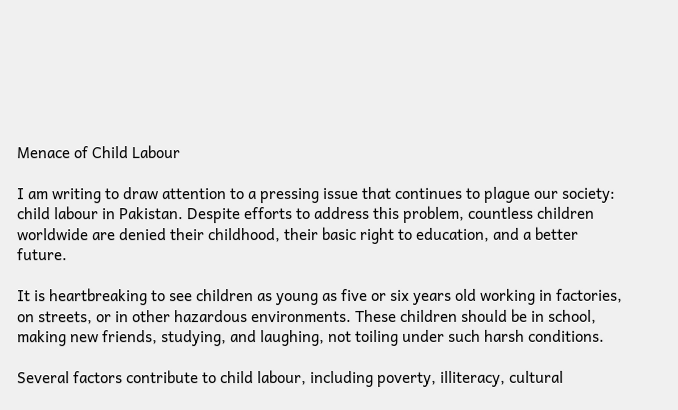Menace of Child Labour

I am writing to draw attention to a pressing issue that continues to plague our society: child labour in Pakistan. Despite efforts to address this problem, countless children worldwide are denied their childhood, their basic right to education, and a better future.

It is heartbreaking to see children as young as five or six years old working in factories, on streets, or in other hazardous environments. These children should be in school, making new friends, studying, and laughing, not toiling under such harsh conditions.

Several factors contribute to child labour, including poverty, illiteracy, cultural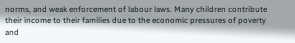norms, and weak enforcement of labour laws. Many children contribute their income to their families due to the economic pressures of poverty and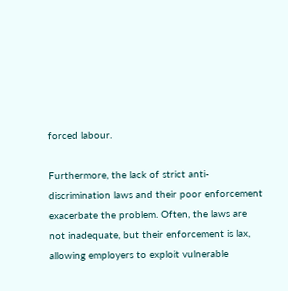forced labour.

Furthermore, the lack of strict anti-discrimination laws and their poor enforcement exacerbate the problem. Often, the laws are not inadequate, but their enforcement is lax, allowing employers to exploit vulnerable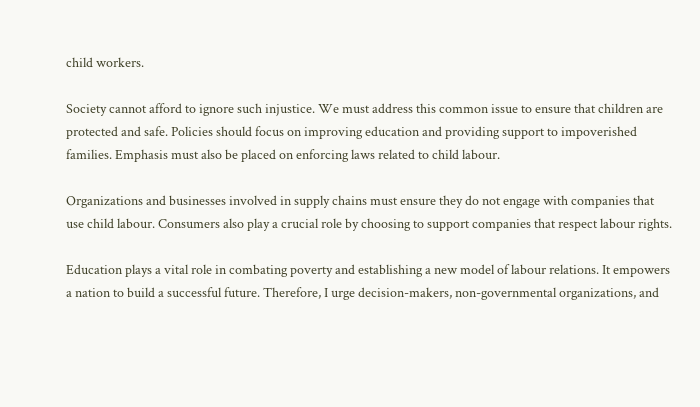child workers.

Society cannot afford to ignore such injustice. We must address this common issue to ensure that children are protected and safe. Policies should focus on improving education and providing support to impoverished families. Emphasis must also be placed on enforcing laws related to child labour.

Organizations and businesses involved in supply chains must ensure they do not engage with companies that use child labour. Consumers also play a crucial role by choosing to support companies that respect labour rights.

Education plays a vital role in combating poverty and establishing a new model of labour relations. It empowers a nation to build a successful future. Therefore, I urge decision-makers, non-governmental organizations, and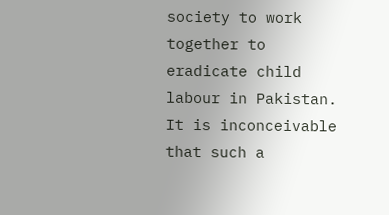society to work together to eradicate child labour in Pakistan. It is inconceivable that such a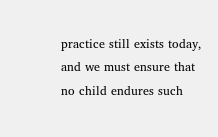practice still exists today, and we must ensure that no child endures such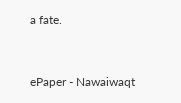a fate.



ePaper - Nawaiwaqt